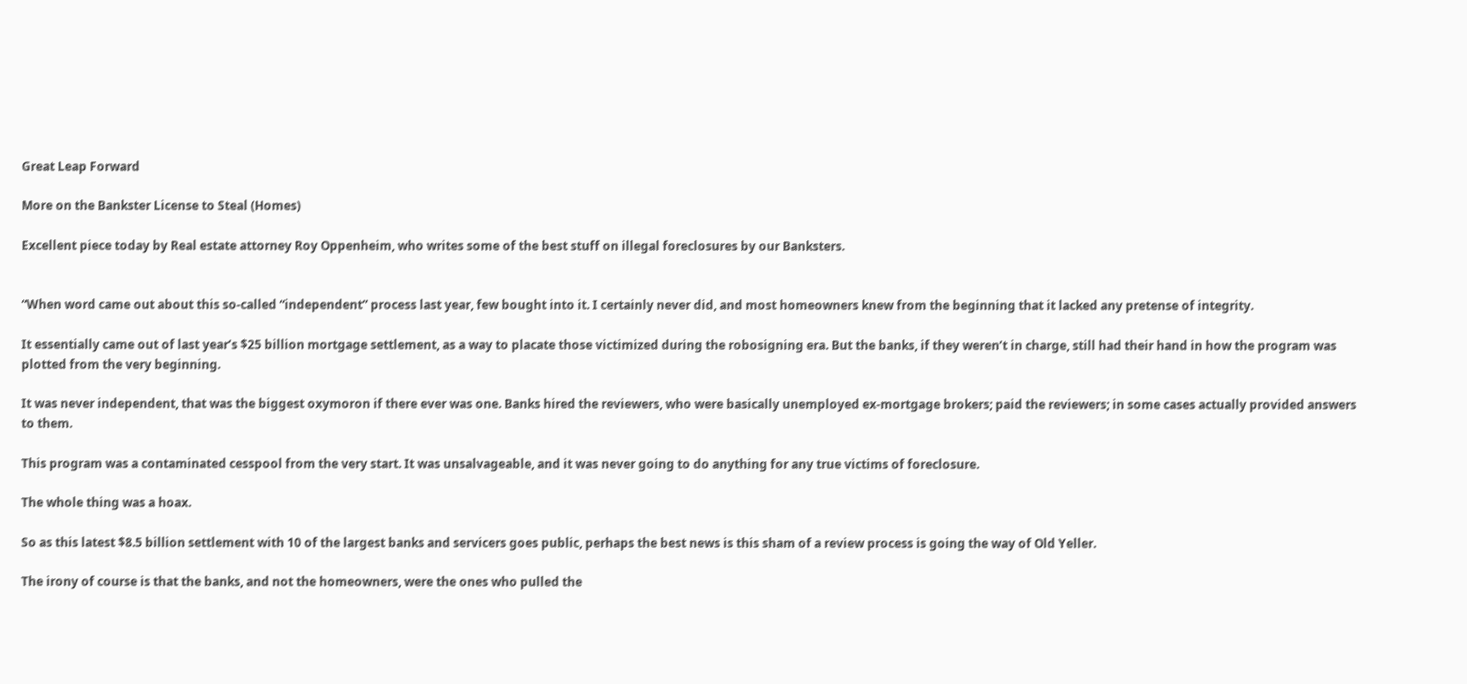Great Leap Forward

More on the Bankster License to Steal (Homes)

Excellent piece today by Real estate attorney Roy Oppenheim, who writes some of the best stuff on illegal foreclosures by our Banksters.


“When word came out about this so-called “independent” process last year, few bought into it. I certainly never did, and most homeowners knew from the beginning that it lacked any pretense of integrity.

It essentially came out of last year’s $25 billion mortgage settlement, as a way to placate those victimized during the robosigning era. But the banks, if they weren’t in charge, still had their hand in how the program was plotted from the very beginning.

It was never independent, that was the biggest oxymoron if there ever was one. Banks hired the reviewers, who were basically unemployed ex-mortgage brokers; paid the reviewers; in some cases actually provided answers to them.

This program was a contaminated cesspool from the very start. It was unsalvageable, and it was never going to do anything for any true victims of foreclosure.

The whole thing was a hoax.

So as this latest $8.5 billion settlement with 10 of the largest banks and servicers goes public, perhaps the best news is this sham of a review process is going the way of Old Yeller.

The irony of course is that the banks, and not the homeowners, were the ones who pulled the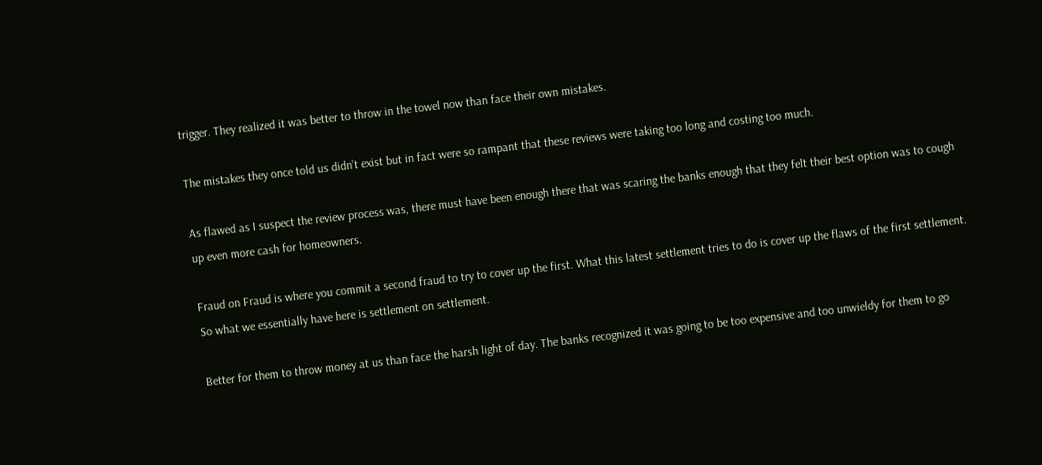trigger. They realized it was better to throw in the towel now than face their own mistakes.

The mistakes they once told us didn’t exist but in fact were so rampant that these reviews were taking too long and costing too much.

As flawed as I suspect the review process was, there must have been enough there that was scaring the banks enough that they felt their best option was to cough up even more cash for homeowners.

Fraud on Fraud is where you commit a second fraud to try to cover up the first. What this latest settlement tries to do is cover up the flaws of the first settlement. So what we essentially have here is settlement on settlement.

Better for them to throw money at us than face the harsh light of day. The banks recognized it was going to be too expensive and too unwieldy for them to go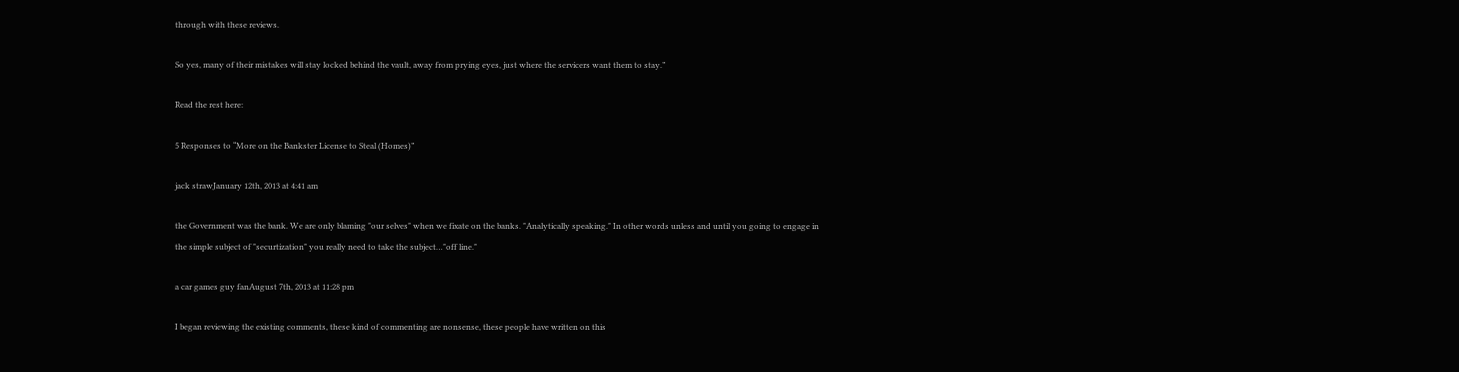through with these reviews.

So yes, many of their mistakes will stay locked behind the vault, away from prying eyes, just where the servicers want them to stay.”

Read the rest here:

5 Responses to “More on the Bankster License to Steal (Homes)”

jack strawJanuary 12th, 2013 at 4:41 am

the Government was the bank. We are only blaming "our selves" when we fixate on the banks. "Analytically speaking." In other words unless and until you going to engage in the simple subject of "securtization" you really need to take the subject…"off line."

a car games guy fanAugust 7th, 2013 at 11:28 pm

I began reviewing the existing comments, these kind of commenting are nonsense, these people have written on this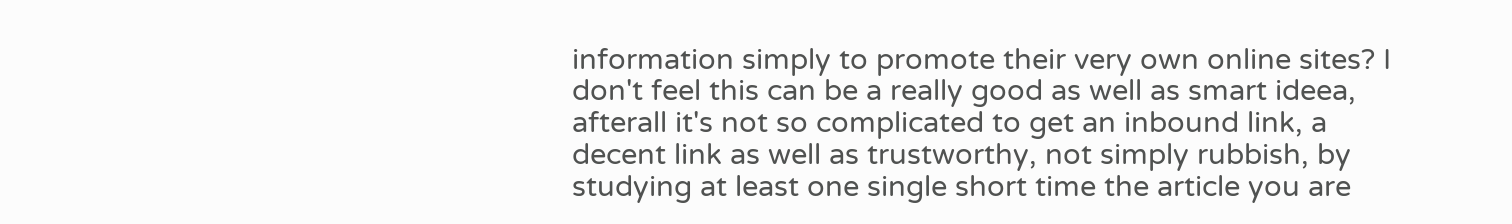information simply to promote their very own online sites? I don't feel this can be a really good as well as smart ideea, afterall it's not so complicated to get an inbound link, a decent link as well as trustworthy, not simply rubbish, by studying at least one single short time the article you are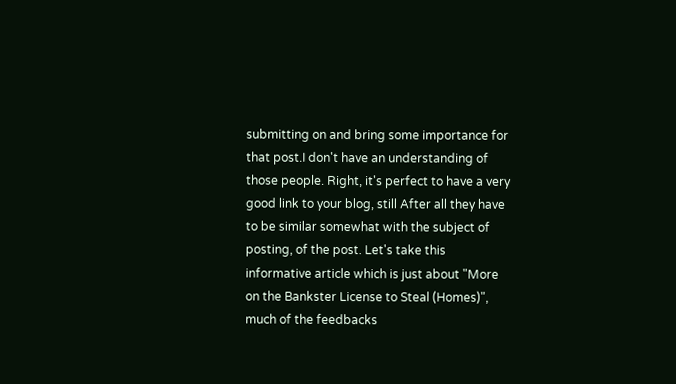submitting on and bring some importance for that post.I don't have an understanding of those people. Right, it's perfect to have a very good link to your blog, still After all they have to be similar somewhat with the subject of posting, of the post. Let's take this informative article which is just about "More on the Bankster License to Steal (Homes)", much of the feedbacks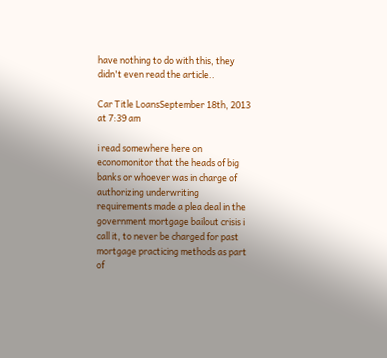have nothing to do with this, they didn't even read the article..

Car Title LoansSeptember 18th, 2013 at 7:39 am

i read somewhere here on economonitor that the heads of big banks or whoever was in charge of authorizing underwriting requirements made a plea deal in the government mortgage bailout crisis i call it, to never be charged for past mortgage practicing methods as part of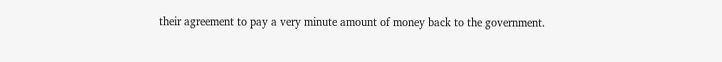their agreement to pay a very minute amount of money back to the government.